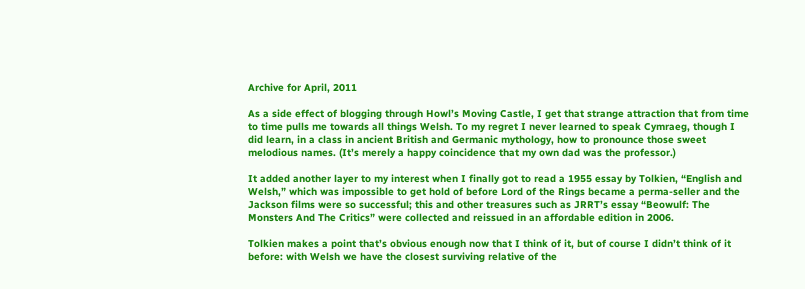Archive for April, 2011

As a side effect of blogging through Howl’s Moving Castle, I get that strange attraction that from time to time pulls me towards all things Welsh. To my regret I never learned to speak Cymraeg, though I did learn, in a class in ancient British and Germanic mythology, how to pronounce those sweet melodious names. (It’s merely a happy coincidence that my own dad was the professor.)

It added another layer to my interest when I finally got to read a 1955 essay by Tolkien, “English and Welsh,” which was impossible to get hold of before Lord of the Rings became a perma-seller and the Jackson films were so successful; this and other treasures such as JRRT’s essay “Beowulf: The Monsters And The Critics” were collected and reissued in an affordable edition in 2006.

Tolkien makes a point that’s obvious enough now that I think of it, but of course I didn’t think of it before: with Welsh we have the closest surviving relative of the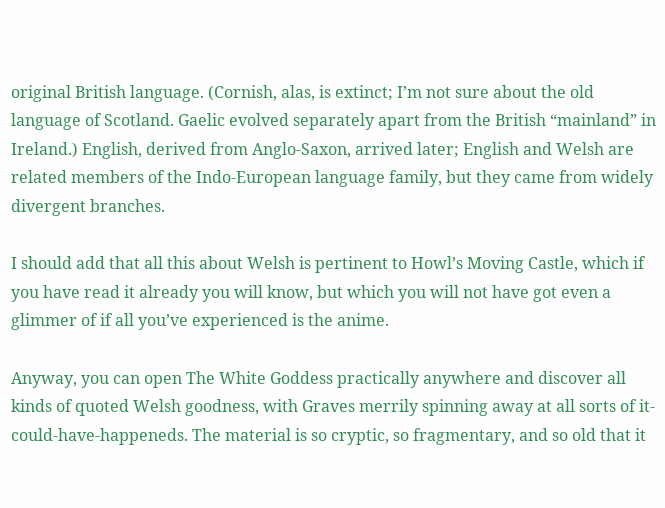original British language. (Cornish, alas, is extinct; I’m not sure about the old language of Scotland. Gaelic evolved separately apart from the British “mainland” in Ireland.) English, derived from Anglo-Saxon, arrived later; English and Welsh are related members of the Indo-European language family, but they came from widely divergent branches.

I should add that all this about Welsh is pertinent to Howl’s Moving Castle, which if you have read it already you will know, but which you will not have got even a glimmer of if all you’ve experienced is the anime.

Anyway, you can open The White Goddess practically anywhere and discover all kinds of quoted Welsh goodness, with Graves merrily spinning away at all sorts of it-could-have-happeneds. The material is so cryptic, so fragmentary, and so old that it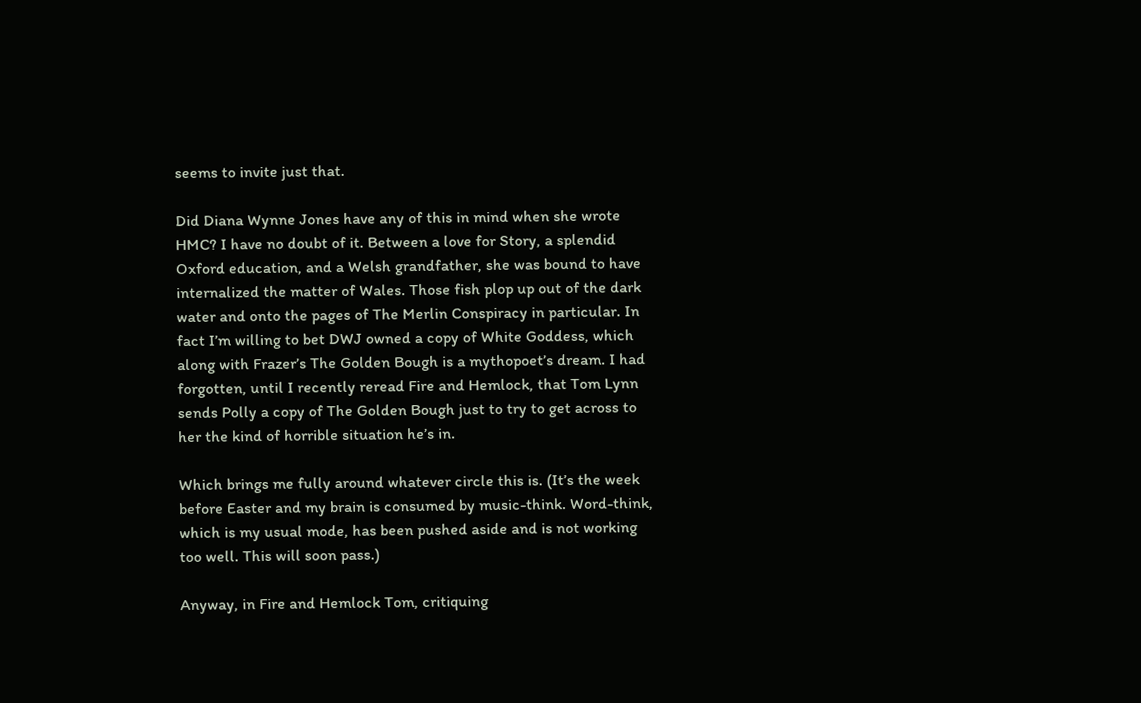seems to invite just that.

Did Diana Wynne Jones have any of this in mind when she wrote HMC? I have no doubt of it. Between a love for Story, a splendid Oxford education, and a Welsh grandfather, she was bound to have internalized the matter of Wales. Those fish plop up out of the dark water and onto the pages of The Merlin Conspiracy in particular. In fact I’m willing to bet DWJ owned a copy of White Goddess, which along with Frazer’s The Golden Bough is a mythopoet’s dream. I had forgotten, until I recently reread Fire and Hemlock, that Tom Lynn sends Polly a copy of The Golden Bough just to try to get across to her the kind of horrible situation he’s in.

Which brings me fully around whatever circle this is. (It’s the week before Easter and my brain is consumed by music-think. Word-think, which is my usual mode, has been pushed aside and is not working too well. This will soon pass.)

Anyway, in Fire and Hemlock Tom, critiquing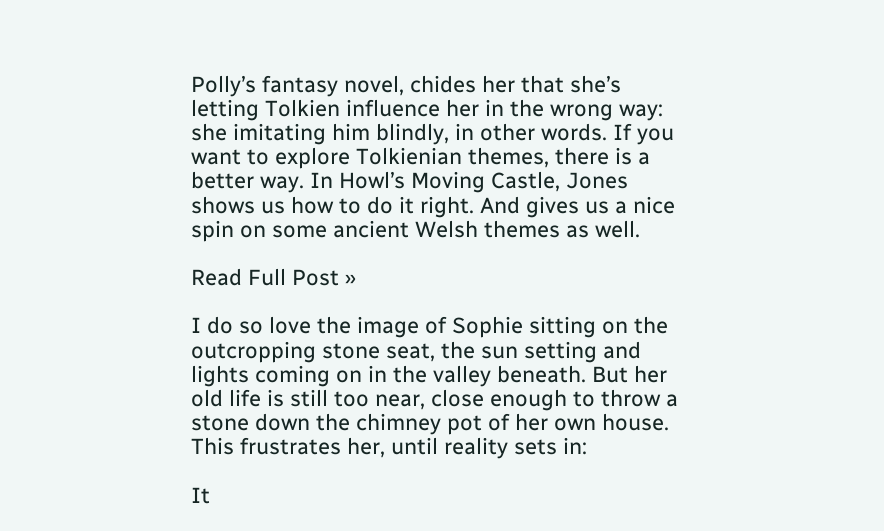Polly’s fantasy novel, chides her that she’s letting Tolkien influence her in the wrong way: she imitating him blindly, in other words. If you want to explore Tolkienian themes, there is a better way. In Howl’s Moving Castle, Jones shows us how to do it right. And gives us a nice spin on some ancient Welsh themes as well.

Read Full Post »

I do so love the image of Sophie sitting on the outcropping stone seat, the sun setting and lights coming on in the valley beneath. But her old life is still too near, close enough to throw a stone down the chimney pot of her own house. This frustrates her, until reality sets in:

It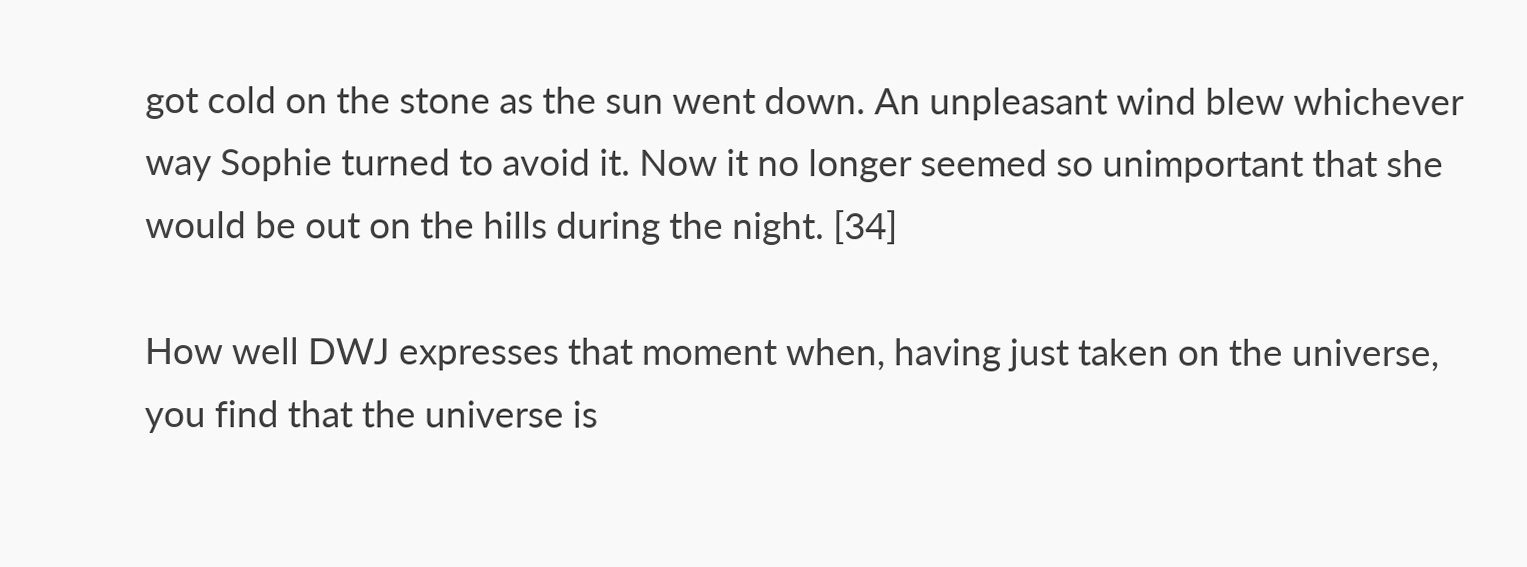got cold on the stone as the sun went down. An unpleasant wind blew whichever way Sophie turned to avoid it. Now it no longer seemed so unimportant that she would be out on the hills during the night. [34]

How well DWJ expresses that moment when, having just taken on the universe, you find that the universe is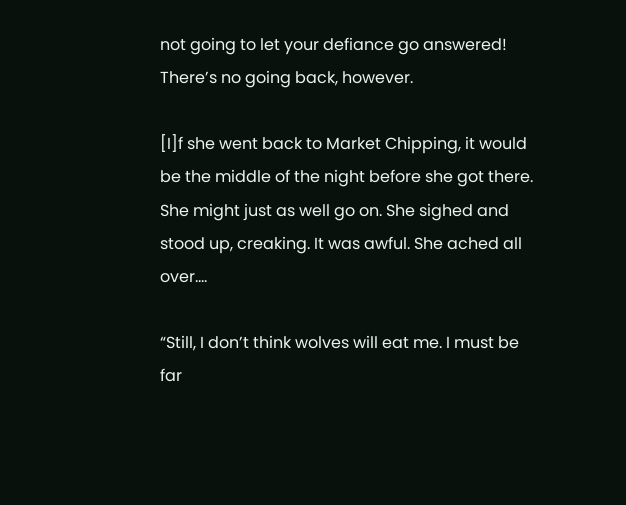not going to let your defiance go answered! There’s no going back, however.

[I]f she went back to Market Chipping, it would be the middle of the night before she got there. She might just as well go on. She sighed and stood up, creaking. It was awful. She ached all over….

“Still, I don’t think wolves will eat me. I must be far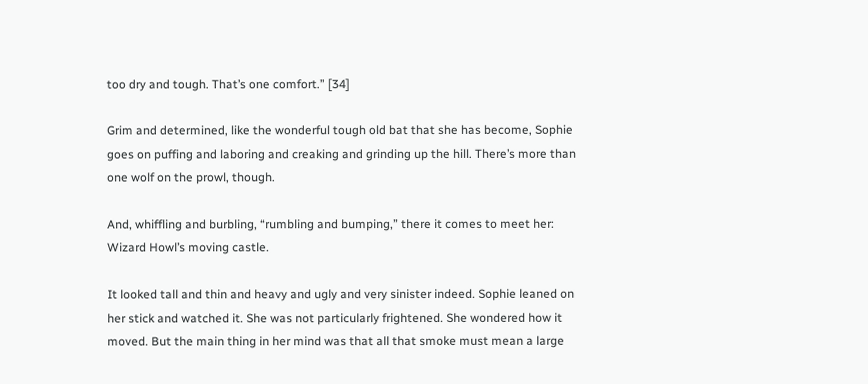too dry and tough. That’s one comfort.” [34]

Grim and determined, like the wonderful tough old bat that she has become, Sophie goes on puffing and laboring and creaking and grinding up the hill. There’s more than one wolf on the prowl, though.

And, whiffling and burbling, “rumbling and bumping,” there it comes to meet her: Wizard Howl’s moving castle.

It looked tall and thin and heavy and ugly and very sinister indeed. Sophie leaned on her stick and watched it. She was not particularly frightened. She wondered how it moved. But the main thing in her mind was that all that smoke must mean a large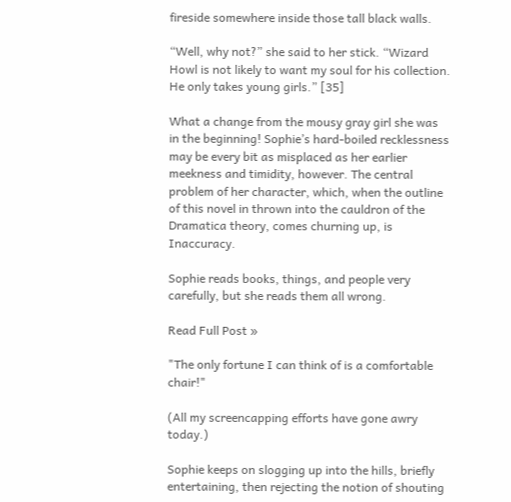fireside somewhere inside those tall black walls.

“Well, why not?” she said to her stick. “Wizard Howl is not likely to want my soul for his collection. He only takes young girls.” [35]

What a change from the mousy gray girl she was in the beginning! Sophie’s hard-boiled recklessness may be every bit as misplaced as her earlier meekness and timidity, however. The central problem of her character, which, when the outline of this novel in thrown into the cauldron of the Dramatica theory, comes churning up, is Inaccuracy.

Sophie reads books, things, and people very carefully, but she reads them all wrong.

Read Full Post »

"The only fortune I can think of is a comfortable chair!"

(All my screencapping efforts have gone awry today.)

Sophie keeps on slogging up into the hills, briefly entertaining, then rejecting the notion of shouting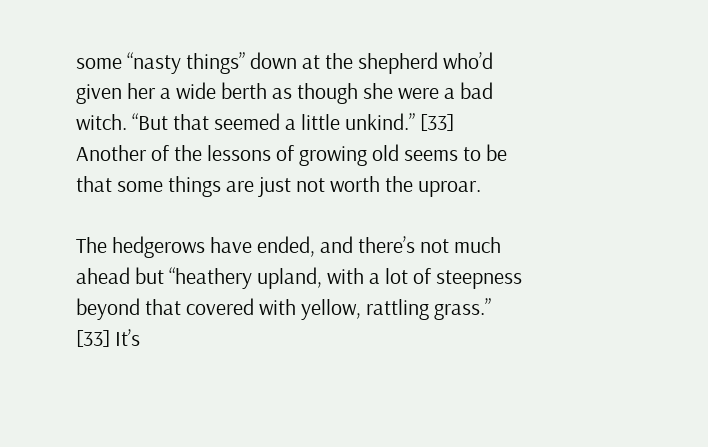some “nasty things” down at the shepherd who’d given her a wide berth as though she were a bad witch. “But that seemed a little unkind.” [33] Another of the lessons of growing old seems to be that some things are just not worth the uproar.

The hedgerows have ended, and there’s not much ahead but “heathery upland, with a lot of steepness beyond that covered with yellow, rattling grass.” [33] It’s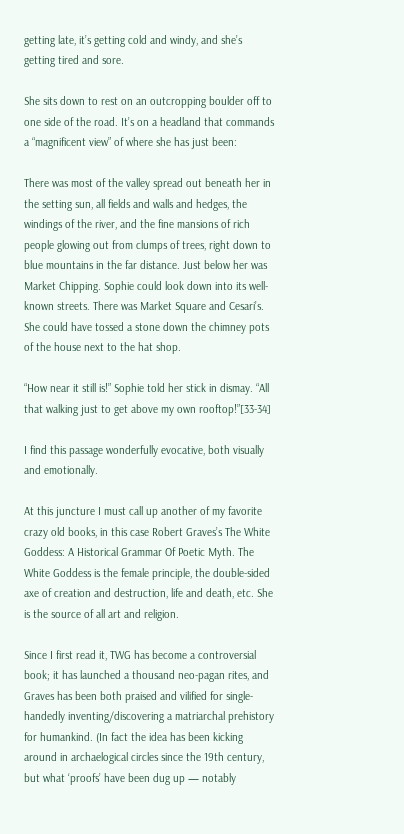getting late, it’s getting cold and windy, and she’s getting tired and sore.

She sits down to rest on an outcropping boulder off to one side of the road. It’s on a headland that commands a “magnificent view” of where she has just been:

There was most of the valley spread out beneath her in the setting sun, all fields and walls and hedges, the windings of the river, and the fine mansions of rich people glowing out from clumps of trees, right down to blue mountains in the far distance. Just below her was Market Chipping. Sophie could look down into its well-known streets. There was Market Square and Cesari’s. She could have tossed a stone down the chimney pots of the house next to the hat shop.

“How near it still is!” Sophie told her stick in dismay. “All that walking just to get above my own rooftop!”[33-34]

I find this passage wonderfully evocative, both visually and emotionally.

At this juncture I must call up another of my favorite crazy old books, in this case Robert Graves’s The White Goddess: A Historical Grammar Of Poetic Myth. The White Goddess is the female principle, the double-sided axe of creation and destruction, life and death, etc. She is the source of all art and religion.

Since I first read it, TWG has become a controversial book; it has launched a thousand neo-pagan rites, and Graves has been both praised and vilified for single-handedly inventing/discovering a matriarchal prehistory for humankind. (In fact the idea has been kicking around in archaelogical circles since the 19th century, but what ‘proofs’ have been dug up — notably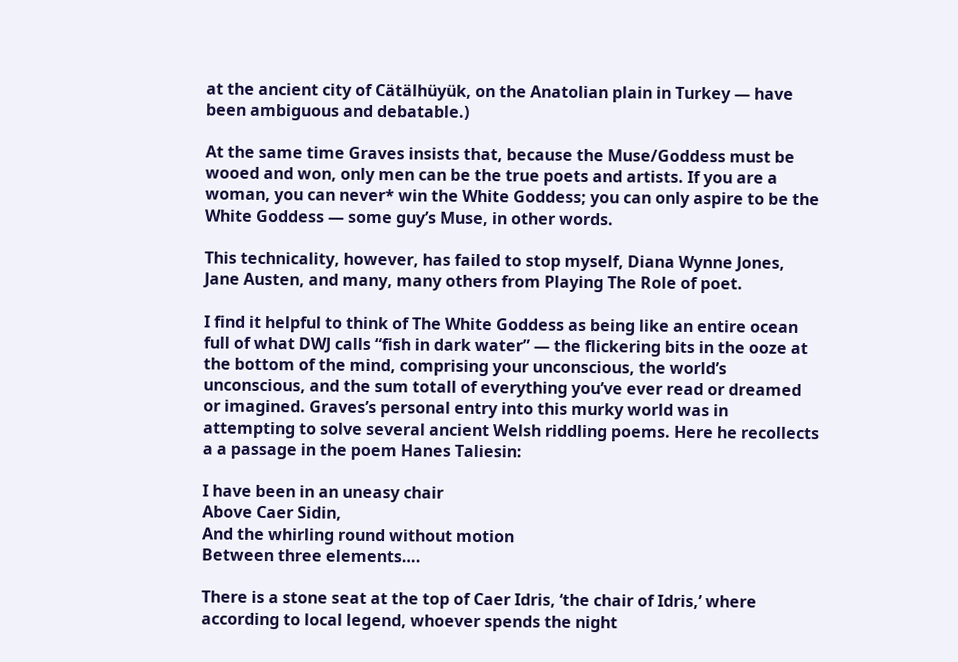at the ancient city of Cätälhüyük, on the Anatolian plain in Turkey — have been ambiguous and debatable.)

At the same time Graves insists that, because the Muse/Goddess must be wooed and won, only men can be the true poets and artists. If you are a woman, you can never* win the White Goddess; you can only aspire to be the White Goddess — some guy’s Muse, in other words.

This technicality, however, has failed to stop myself, Diana Wynne Jones, Jane Austen, and many, many others from Playing The Role of poet.

I find it helpful to think of The White Goddess as being like an entire ocean full of what DWJ calls “fish in dark water” — the flickering bits in the ooze at the bottom of the mind, comprising your unconscious, the world’s unconscious, and the sum totall of everything you’ve ever read or dreamed or imagined. Graves’s personal entry into this murky world was in attempting to solve several ancient Welsh riddling poems. Here he recollects a a passage in the poem Hanes Taliesin:

I have been in an uneasy chair
Above Caer Sidin,
And the whirling round without motion
Between three elements….

There is a stone seat at the top of Caer Idris, ‘the chair of Idris,’ where according to local legend, whoever spends the night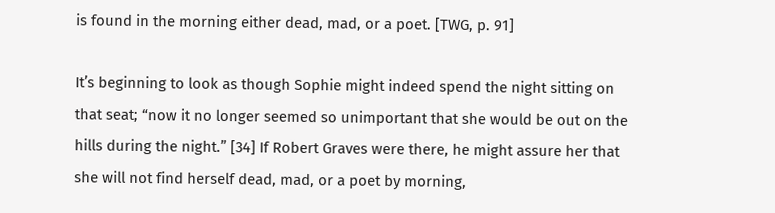is found in the morning either dead, mad, or a poet. [TWG, p. 91]

It’s beginning to look as though Sophie might indeed spend the night sitting on that seat; “now it no longer seemed so unimportant that she would be out on the hills during the night.” [34] If Robert Graves were there, he might assure her that she will not find herself dead, mad, or a poet by morning,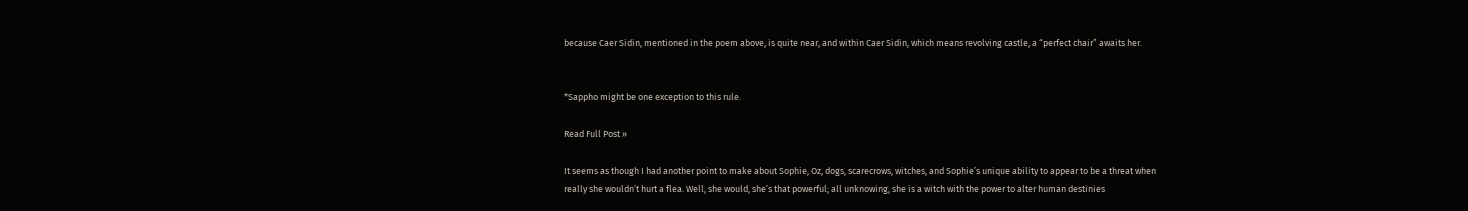because Caer Sidin, mentioned in the poem above, is quite near, and within Caer Sidin, which means revolving castle, a “perfect chair” awaits her.


*Sappho might be one exception to this rule.

Read Full Post »

It seems as though I had another point to make about Sophie, Oz, dogs, scarecrows, witches, and Sophie’s unique ability to appear to be a threat when really she wouldn’t hurt a flea. Well, she would, she’s that powerful; all unknowing, she is a witch with the power to alter human destinies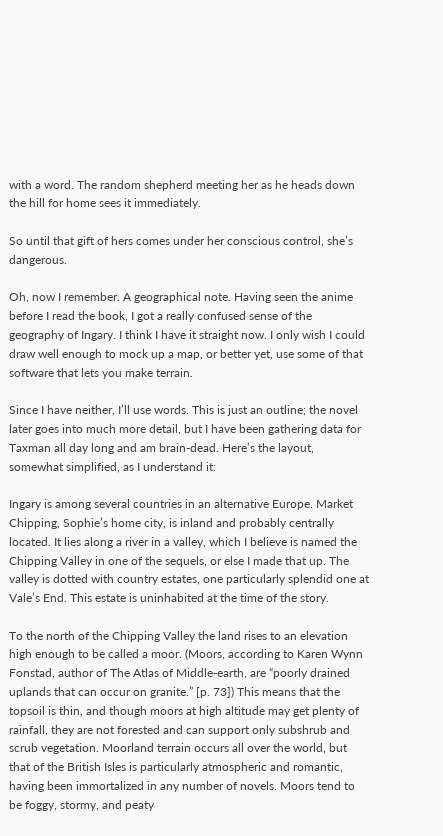with a word. The random shepherd meeting her as he heads down the hill for home sees it immediately.

So until that gift of hers comes under her conscious control, she’s dangerous.

Oh, now I remember. A geographical note. Having seen the anime before I read the book, I got a really confused sense of the geography of Ingary. I think I have it straight now. I only wish I could draw well enough to mock up a map, or better yet, use some of that software that lets you make terrain.

Since I have neither, I’ll use words. This is just an outline; the novel later goes into much more detail, but I have been gathering data for Taxman all day long and am brain-dead. Here’s the layout, somewhat simplified, as I understand it:

Ingary is among several countries in an alternative Europe. Market Chipping, Sophie’s home city, is inland and probably centrally located. It lies along a river in a valley, which I believe is named the Chipping Valley in one of the sequels, or else I made that up. The valley is dotted with country estates, one particularly splendid one at Vale’s End. This estate is uninhabited at the time of the story.

To the north of the Chipping Valley the land rises to an elevation high enough to be called a moor. (Moors, according to Karen Wynn Fonstad, author of The Atlas of Middle-earth, are “poorly drained uplands that can occur on granite.” [p. 73]) This means that the topsoil is thin, and though moors at high altitude may get plenty of rainfall, they are not forested and can support only subshrub and scrub vegetation. Moorland terrain occurs all over the world, but that of the British Isles is particularly atmospheric and romantic, having been immortalized in any number of novels. Moors tend to be foggy, stormy, and peaty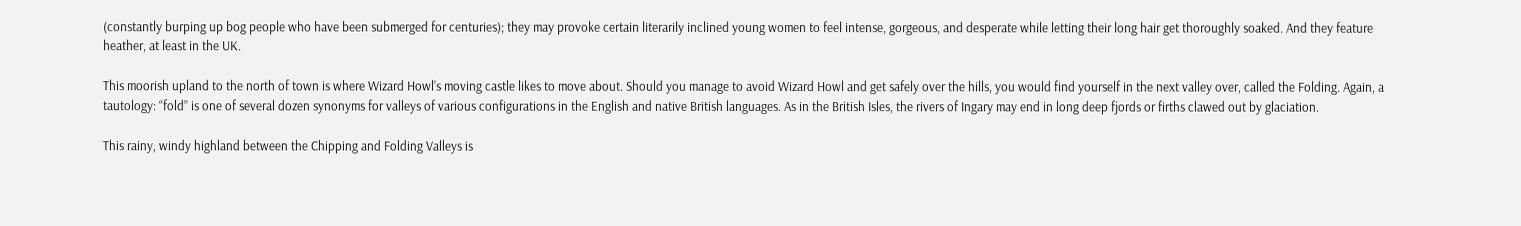(constantly burping up bog people who have been submerged for centuries); they may provoke certain literarily inclined young women to feel intense, gorgeous, and desperate while letting their long hair get thoroughly soaked. And they feature heather, at least in the UK.

This moorish upland to the north of town is where Wizard Howl’s moving castle likes to move about. Should you manage to avoid Wizard Howl and get safely over the hills, you would find yourself in the next valley over, called the Folding. Again, a tautology: “fold” is one of several dozen synonyms for valleys of various configurations in the English and native British languages. As in the British Isles, the rivers of Ingary may end in long deep fjords or firths clawed out by glaciation.

This rainy, windy highland between the Chipping and Folding Valleys is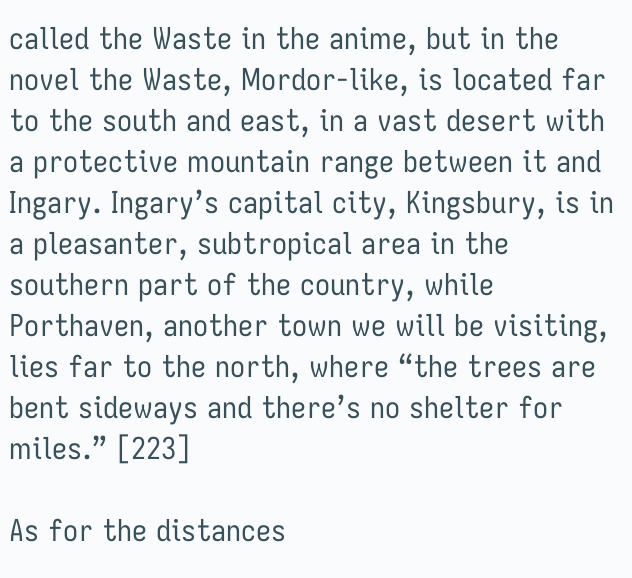called the Waste in the anime, but in the novel the Waste, Mordor-like, is located far to the south and east, in a vast desert with a protective mountain range between it and Ingary. Ingary’s capital city, Kingsbury, is in a pleasanter, subtropical area in the southern part of the country, while Porthaven, another town we will be visiting, lies far to the north, where “the trees are bent sideways and there’s no shelter for miles.” [223]

As for the distances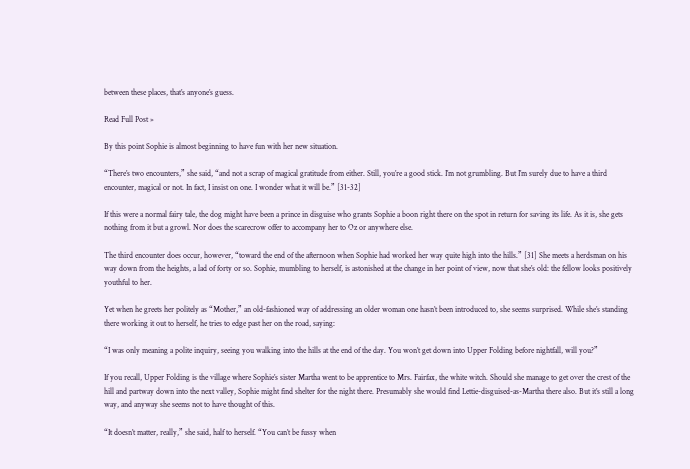between these places, that’s anyone’s guess.

Read Full Post »

By this point Sophie is almost beginning to have fun with her new situation.

“There’s two encounters,” she said, “and not a scrap of magical gratitude from either. Still, you’re a good stick. I’m not grumbling. But I’m surely due to have a third encounter, magical or not. In fact, I insist on one. I wonder what it will be.” [31-32]

If this were a normal fairy tale, the dog might have been a prince in disguise who grants Sophie a boon right there on the spot in return for saving its life. As it is, she gets nothing from it but a growl. Nor does the scarecrow offer to accompany her to Oz or anywhere else.

The third encounter does occur, however, “toward the end of the afternoon when Sophie had worked her way quite high into the hills.” [31] She meets a herdsman on his way down from the heights, a lad of forty or so. Sophie, mumbling to herself, is astonished at the change in her point of view, now that she’s old: the fellow looks positively youthful to her.

Yet when he greets her politely as “Mother,” an old-fashioned way of addressing an older woman one hasn’t been introduced to, she seems surprised. While she’s standing there working it out to herself, he tries to edge past her on the road, saying:

“I was only meaning a polite inquiry, seeing you walking into the hills at the end of the day. You won’t get down into Upper Folding before nightfall, will you?”

If you recall, Upper Folding is the village where Sophie’s sister Martha went to be apprentice to Mrs. Fairfax, the white witch. Should she manage to get over the crest of the hill and partway down into the next valley, Sophie might find shelter for the night there. Presumably she would find Lettie-disguised-as-Martha there also. But it’s still a long way, and anyway she seems not to have thought of this.

“It doesn’t matter, really,” she said, half to herself. “You can’t be fussy when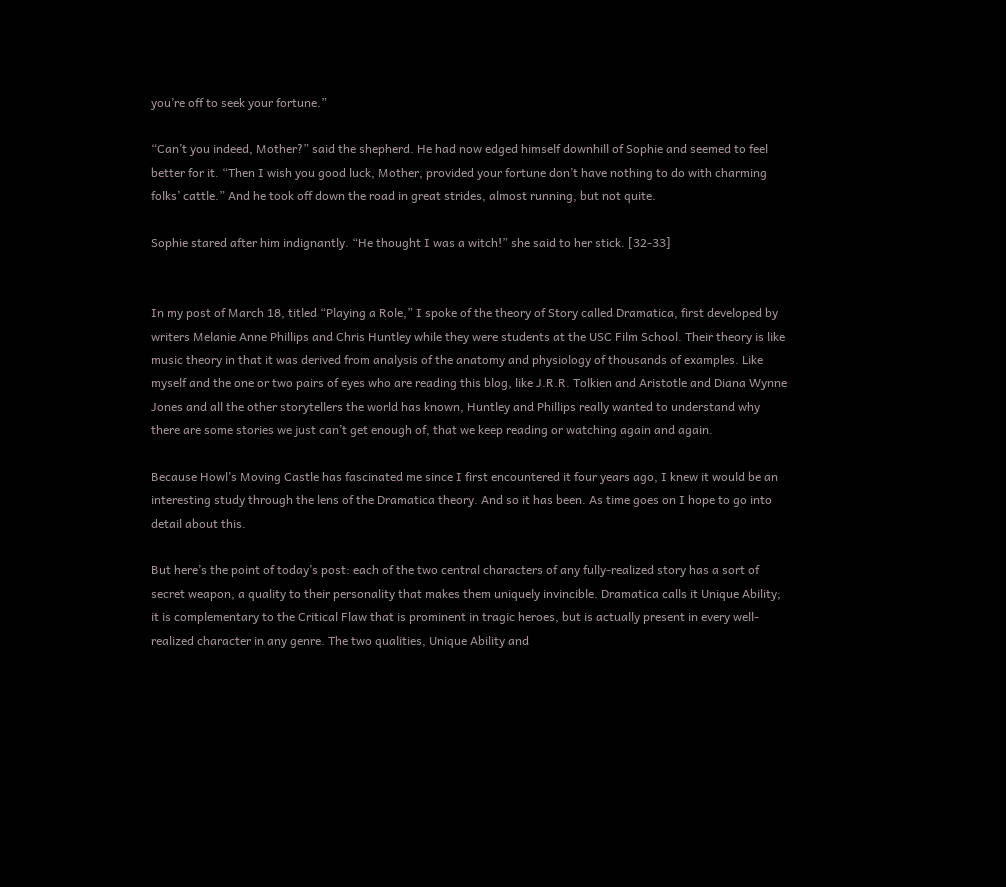you’re off to seek your fortune.”

“Can’t you indeed, Mother?” said the shepherd. He had now edged himself downhill of Sophie and seemed to feel better for it. “Then I wish you good luck, Mother, provided your fortune don’t have nothing to do with charming folks’ cattle.” And he took off down the road in great strides, almost running, but not quite.

Sophie stared after him indignantly. “He thought I was a witch!” she said to her stick. [32-33]


In my post of March 18, titled “Playing a Role,” I spoke of the theory of Story called Dramatica, first developed by writers Melanie Anne Phillips and Chris Huntley while they were students at the USC Film School. Their theory is like music theory in that it was derived from analysis of the anatomy and physiology of thousands of examples. Like myself and the one or two pairs of eyes who are reading this blog, like J.R.R. Tolkien and Aristotle and Diana Wynne Jones and all the other storytellers the world has known, Huntley and Phillips really wanted to understand why there are some stories we just can’t get enough of, that we keep reading or watching again and again.

Because Howl’s Moving Castle has fascinated me since I first encountered it four years ago, I knew it would be an interesting study through the lens of the Dramatica theory. And so it has been. As time goes on I hope to go into detail about this.

But here’s the point of today’s post: each of the two central characters of any fully-realized story has a sort of secret weapon, a quality to their personality that makes them uniquely invincible. Dramatica calls it Unique Ability; it is complementary to the Critical Flaw that is prominent in tragic heroes, but is actually present in every well-realized character in any genre. The two qualities, Unique Ability and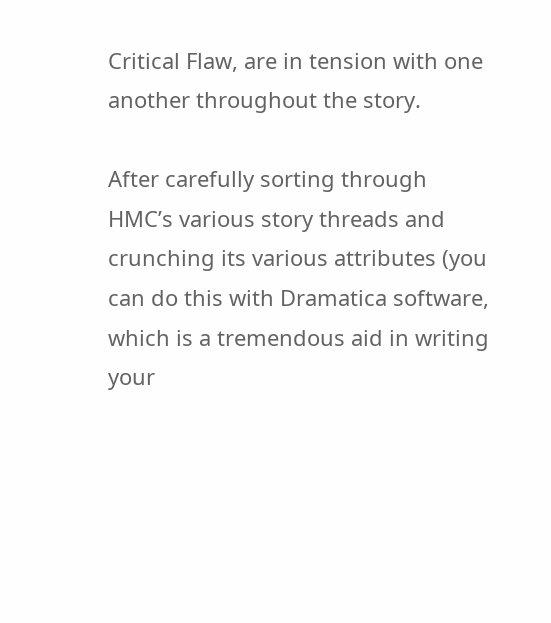Critical Flaw, are in tension with one another throughout the story.

After carefully sorting through HMC’s various story threads and crunching its various attributes (you can do this with Dramatica software, which is a tremendous aid in writing your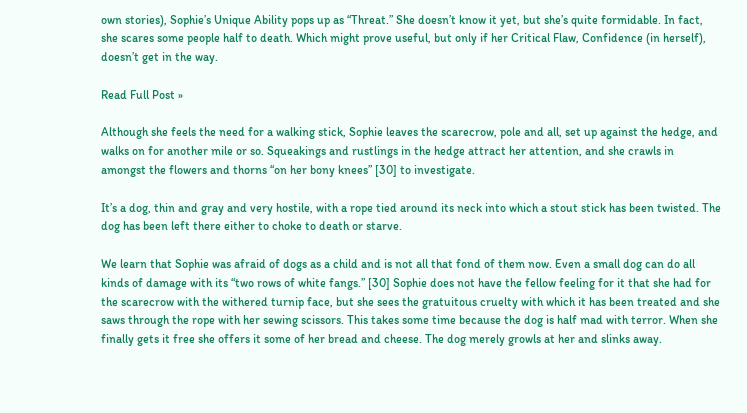own stories), Sophie’s Unique Ability pops up as “Threat.” She doesn’t know it yet, but she’s quite formidable. In fact, she scares some people half to death. Which might prove useful, but only if her Critical Flaw, Confidence (in herself), doesn’t get in the way.

Read Full Post »

Although she feels the need for a walking stick, Sophie leaves the scarecrow, pole and all, set up against the hedge, and walks on for another mile or so. Squeakings and rustlings in the hedge attract her attention, and she crawls in amongst the flowers and thorns “on her bony knees” [30] to investigate.

It’s a dog, thin and gray and very hostile, with a rope tied around its neck into which a stout stick has been twisted. The dog has been left there either to choke to death or starve.

We learn that Sophie was afraid of dogs as a child and is not all that fond of them now. Even a small dog can do all kinds of damage with its “two rows of white fangs.” [30] Sophie does not have the fellow feeling for it that she had for the scarecrow with the withered turnip face, but she sees the gratuitous cruelty with which it has been treated and she saws through the rope with her sewing scissors. This takes some time because the dog is half mad with terror. When she finally gets it free she offers it some of her bread and cheese. The dog merely growls at her and slinks away.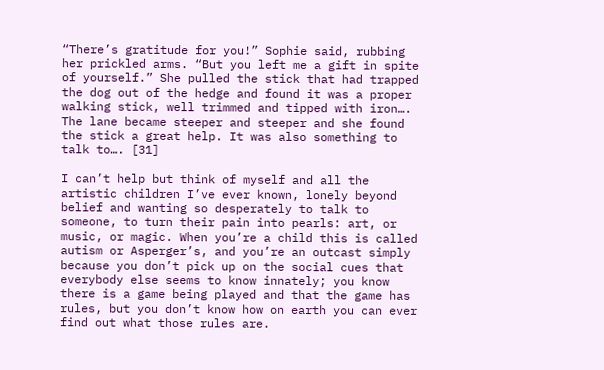“There’s gratitude for you!” Sophie said, rubbing her prickled arms. “But you left me a gift in spite of yourself.” She pulled the stick that had trapped the dog out of the hedge and found it was a proper walking stick, well trimmed and tipped with iron…. The lane became steeper and steeper and she found the stick a great help. It was also something to talk to…. [31]

I can’t help but think of myself and all the artistic children I’ve ever known, lonely beyond belief and wanting so desperately to talk to someone, to turn their pain into pearls: art, or music, or magic. When you’re a child this is called autism or Asperger’s, and you’re an outcast simply because you don’t pick up on the social cues that everybody else seems to know innately; you know there is a game being played and that the game has rules, but you don’t know how on earth you can ever find out what those rules are.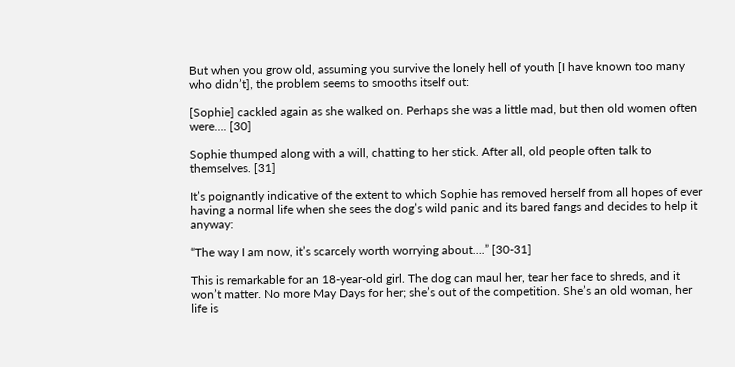But when you grow old, assuming you survive the lonely hell of youth [I have known too many who didn’t], the problem seems to smooths itself out:

[Sophie] cackled again as she walked on. Perhaps she was a little mad, but then old women often were…. [30]

Sophie thumped along with a will, chatting to her stick. After all, old people often talk to themselves. [31]

It’s poignantly indicative of the extent to which Sophie has removed herself from all hopes of ever having a normal life when she sees the dog’s wild panic and its bared fangs and decides to help it anyway:

“The way I am now, it’s scarcely worth worrying about….” [30-31]

This is remarkable for an 18-year-old girl. The dog can maul her, tear her face to shreds, and it won’t matter. No more May Days for her; she’s out of the competition. She’s an old woman, her life is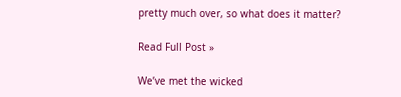pretty much over, so what does it matter?

Read Full Post »

We’ve met the wicked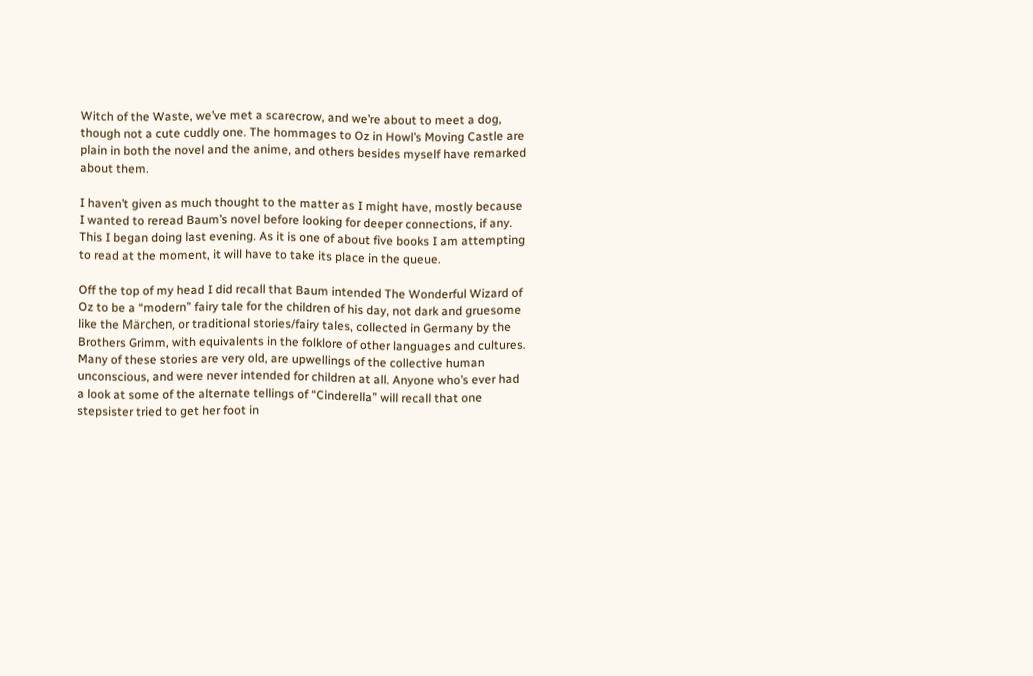Witch of the Waste, we’ve met a scarecrow, and we’re about to meet a dog, though not a cute cuddly one. The hommages to Oz in Howl’s Moving Castle are plain in both the novel and the anime, and others besides myself have remarked about them.

I haven’t given as much thought to the matter as I might have, mostly because I wanted to reread Baum’s novel before looking for deeper connections, if any. This I began doing last evening. As it is one of about five books I am attempting to read at the moment, it will have to take its place in the queue.

Off the top of my head I did recall that Baum intended The Wonderful Wizard of Oz to be a “modern” fairy tale for the children of his day, not dark and gruesome like the Märchen, or traditional stories/fairy tales, collected in Germany by the Brothers Grimm, with equivalents in the folklore of other languages and cultures. Many of these stories are very old, are upwellings of the collective human unconscious, and were never intended for children at all. Anyone who’s ever had a look at some of the alternate tellings of “Cinderella” will recall that one stepsister tried to get her foot in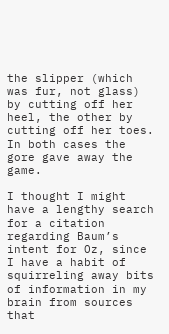the slipper (which was fur, not glass) by cutting off her heel, the other by cutting off her toes. In both cases the gore gave away the game.

I thought I might have a lengthy search for a citation regarding Baum’s intent for Oz, since I have a habit of squirreling away bits of information in my brain from sources that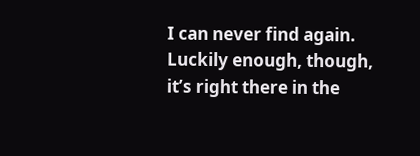I can never find again. Luckily enough, though, it’s right there in the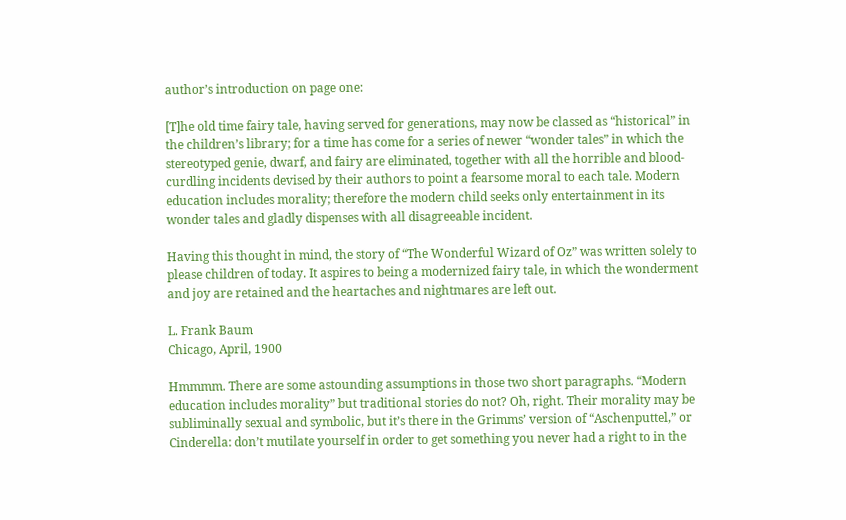author’s introduction on page one:

[T]he old time fairy tale, having served for generations, may now be classed as “historical” in the children’s library; for a time has come for a series of newer “wonder tales” in which the stereotyped genie, dwarf, and fairy are eliminated, together with all the horrible and blood-curdling incidents devised by their authors to point a fearsome moral to each tale. Modern education includes morality; therefore the modern child seeks only entertainment in its wonder tales and gladly dispenses with all disagreeable incident.

Having this thought in mind, the story of “The Wonderful Wizard of Oz” was written solely to please children of today. It aspires to being a modernized fairy tale, in which the wonderment and joy are retained and the heartaches and nightmares are left out.

L. Frank Baum
Chicago, April, 1900

Hmmmm. There are some astounding assumptions in those two short paragraphs. “Modern education includes morality” but traditional stories do not? Oh, right. Their morality may be subliminally sexual and symbolic, but it’s there in the Grimms’ version of “Aschenputtel,” or Cinderella: don’t mutilate yourself in order to get something you never had a right to in the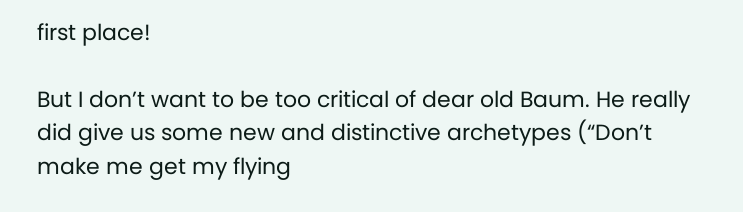first place!

But I don’t want to be too critical of dear old Baum. He really did give us some new and distinctive archetypes (“Don’t make me get my flying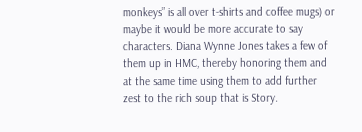monkeys” is all over t-shirts and coffee mugs) or maybe it would be more accurate to say characters. Diana Wynne Jones takes a few of them up in HMC, thereby honoring them and at the same time using them to add further zest to the rich soup that is Story.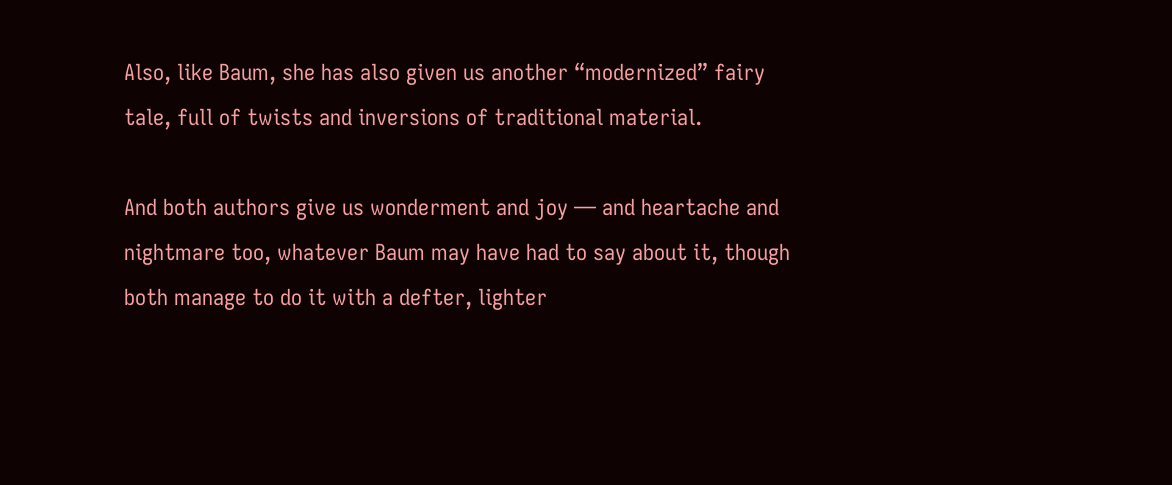Also, like Baum, she has also given us another “modernized” fairy tale, full of twists and inversions of traditional material.

And both authors give us wonderment and joy — and heartache and nightmare too, whatever Baum may have had to say about it, though both manage to do it with a defter, lighter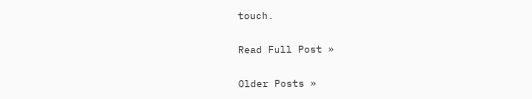touch.

Read Full Post »

Older Posts »